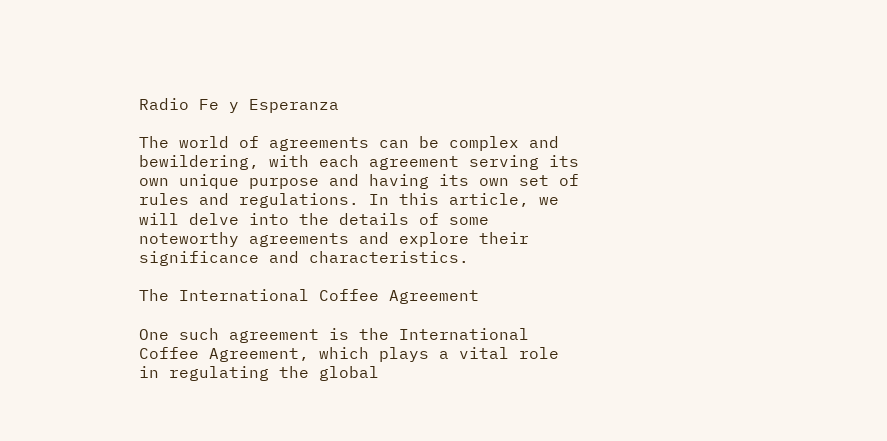Radio Fe y Esperanza

The world of agreements can be complex and bewildering, with each agreement serving its own unique purpose and having its own set of rules and regulations. In this article, we will delve into the details of some noteworthy agreements and explore their significance and characteristics.

The International Coffee Agreement

One such agreement is the International Coffee Agreement, which plays a vital role in regulating the global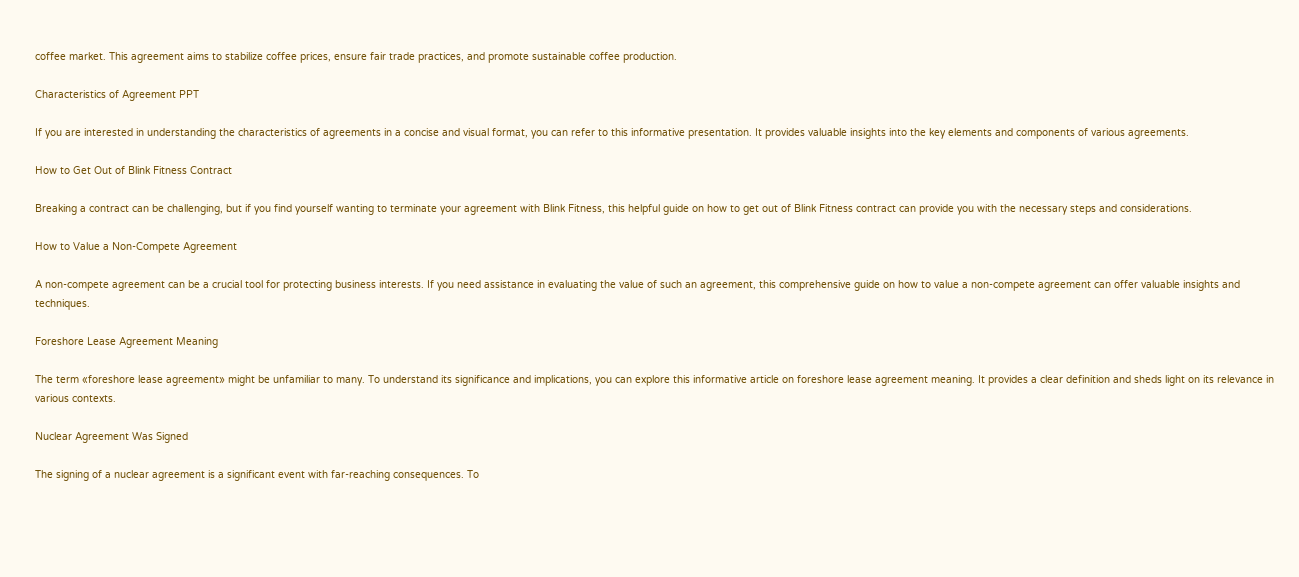coffee market. This agreement aims to stabilize coffee prices, ensure fair trade practices, and promote sustainable coffee production.

Characteristics of Agreement PPT

If you are interested in understanding the characteristics of agreements in a concise and visual format, you can refer to this informative presentation. It provides valuable insights into the key elements and components of various agreements.

How to Get Out of Blink Fitness Contract

Breaking a contract can be challenging, but if you find yourself wanting to terminate your agreement with Blink Fitness, this helpful guide on how to get out of Blink Fitness contract can provide you with the necessary steps and considerations.

How to Value a Non-Compete Agreement

A non-compete agreement can be a crucial tool for protecting business interests. If you need assistance in evaluating the value of such an agreement, this comprehensive guide on how to value a non-compete agreement can offer valuable insights and techniques.

Foreshore Lease Agreement Meaning

The term «foreshore lease agreement» might be unfamiliar to many. To understand its significance and implications, you can explore this informative article on foreshore lease agreement meaning. It provides a clear definition and sheds light on its relevance in various contexts.

Nuclear Agreement Was Signed

The signing of a nuclear agreement is a significant event with far-reaching consequences. To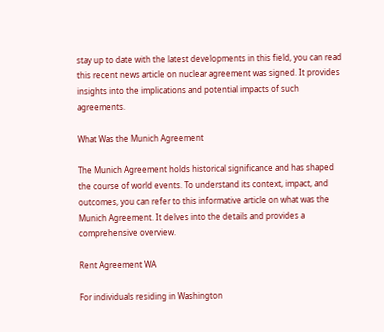stay up to date with the latest developments in this field, you can read this recent news article on nuclear agreement was signed. It provides insights into the implications and potential impacts of such agreements.

What Was the Munich Agreement

The Munich Agreement holds historical significance and has shaped the course of world events. To understand its context, impact, and outcomes, you can refer to this informative article on what was the Munich Agreement. It delves into the details and provides a comprehensive overview.

Rent Agreement WA

For individuals residing in Washington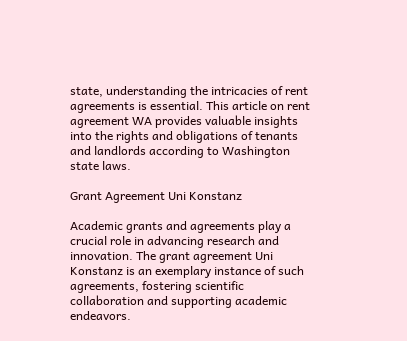state, understanding the intricacies of rent agreements is essential. This article on rent agreement WA provides valuable insights into the rights and obligations of tenants and landlords according to Washington state laws.

Grant Agreement Uni Konstanz

Academic grants and agreements play a crucial role in advancing research and innovation. The grant agreement Uni Konstanz is an exemplary instance of such agreements, fostering scientific collaboration and supporting academic endeavors.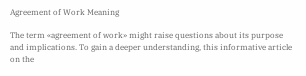Agreement of Work Meaning

The term «agreement of work» might raise questions about its purpose and implications. To gain a deeper understanding, this informative article on the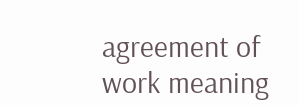agreement of work meaning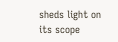sheds light on its scope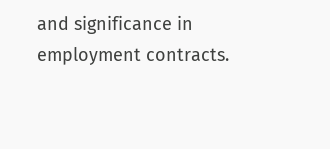and significance in employment contracts.